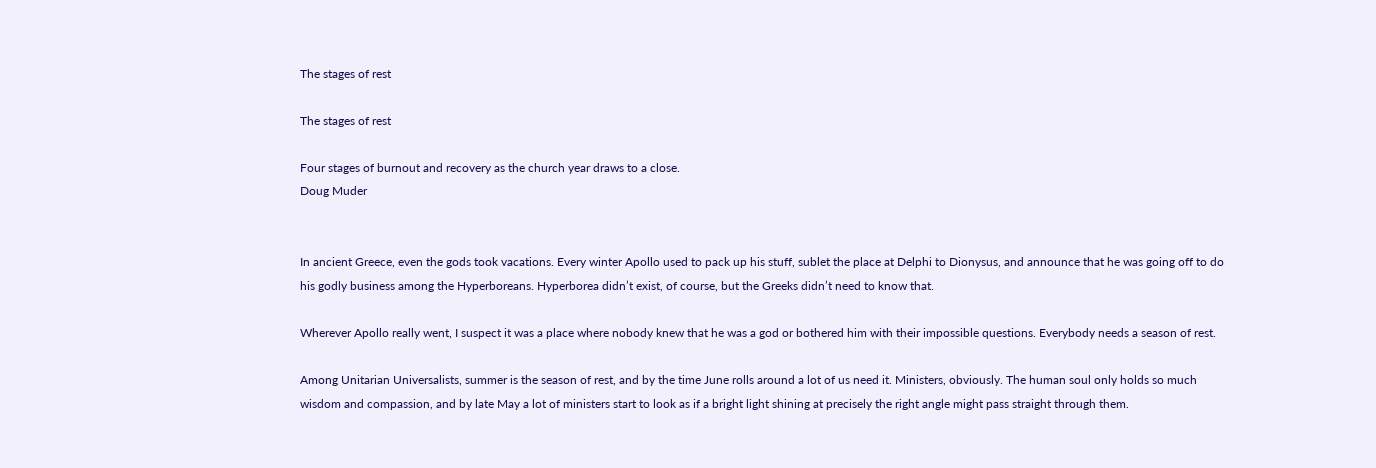The stages of rest

The stages of rest

Four stages of burnout and recovery as the church year draws to a close.
Doug Muder


In ancient Greece, even the gods took vacations. Every winter Apollo used to pack up his stuff, sublet the place at Delphi to Dionysus, and announce that he was going off to do his godly business among the Hyperboreans. Hyperborea didn’t exist, of course, but the Greeks didn’t need to know that.

Wherever Apollo really went, I suspect it was a place where nobody knew that he was a god or bothered him with their impossible questions. Everybody needs a season of rest.

Among Unitarian Universalists, summer is the season of rest, and by the time June rolls around a lot of us need it. Ministers, obviously. The human soul only holds so much wisdom and compassion, and by late May a lot of ministers start to look as if a bright light shining at precisely the right angle might pass straight through them.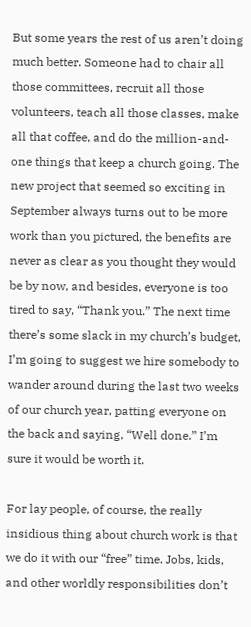But some years the rest of us aren’t doing much better. Someone had to chair all those committees, recruit all those volunteers, teach all those classes, make all that coffee, and do the million-and-one things that keep a church going. The new project that seemed so exciting in September always turns out to be more work than you pictured, the benefits are never as clear as you thought they would be by now, and besides, everyone is too tired to say, “Thank you.” The next time there’s some slack in my church’s budget, I’m going to suggest we hire somebody to wander around during the last two weeks of our church year, patting everyone on the back and saying, “Well done.” I’m sure it would be worth it.

For lay people, of course, the really insidious thing about church work is that we do it with our “free” time. Jobs, kids, and other worldly responsibilities don’t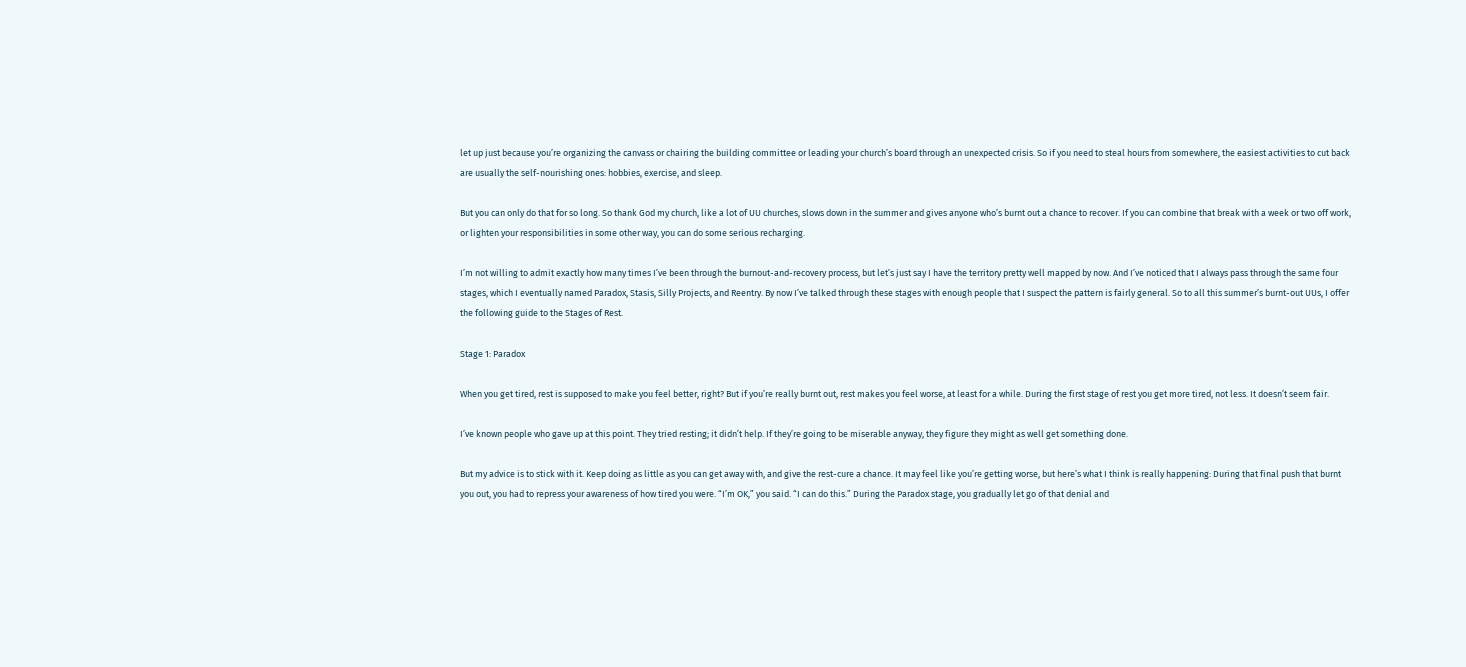let up just because you’re organizing the canvass or chairing the building committee or leading your church’s board through an unexpected crisis. So if you need to steal hours from somewhere, the easiest activities to cut back are usually the self-nourishing ones: hobbies, exercise, and sleep.

But you can only do that for so long. So thank God my church, like a lot of UU churches, slows down in the summer and gives anyone who’s burnt out a chance to recover. If you can combine that break with a week or two off work, or lighten your responsibilities in some other way, you can do some serious recharging.

I’m not willing to admit exactly how many times I’ve been through the burnout-and-recovery process, but let’s just say I have the territory pretty well mapped by now. And I’ve noticed that I always pass through the same four stages, which I eventually named Paradox, Stasis, Silly Projects, and Reentry. By now I’ve talked through these stages with enough people that I suspect the pattern is fairly general. So to all this summer’s burnt-out UUs, I offer the following guide to the Stages of Rest.

Stage 1: Paradox

When you get tired, rest is supposed to make you feel better, right? But if you’re really burnt out, rest makes you feel worse, at least for a while. During the first stage of rest you get more tired, not less. It doesn’t seem fair.

I’ve known people who gave up at this point. They tried resting; it didn’t help. If they’re going to be miserable anyway, they figure they might as well get something done.

But my advice is to stick with it. Keep doing as little as you can get away with, and give the rest-cure a chance. It may feel like you’re getting worse, but here’s what I think is really happening: During that final push that burnt you out, you had to repress your awareness of how tired you were. “I’m OK,” you said. “I can do this.” During the Paradox stage, you gradually let go of that denial and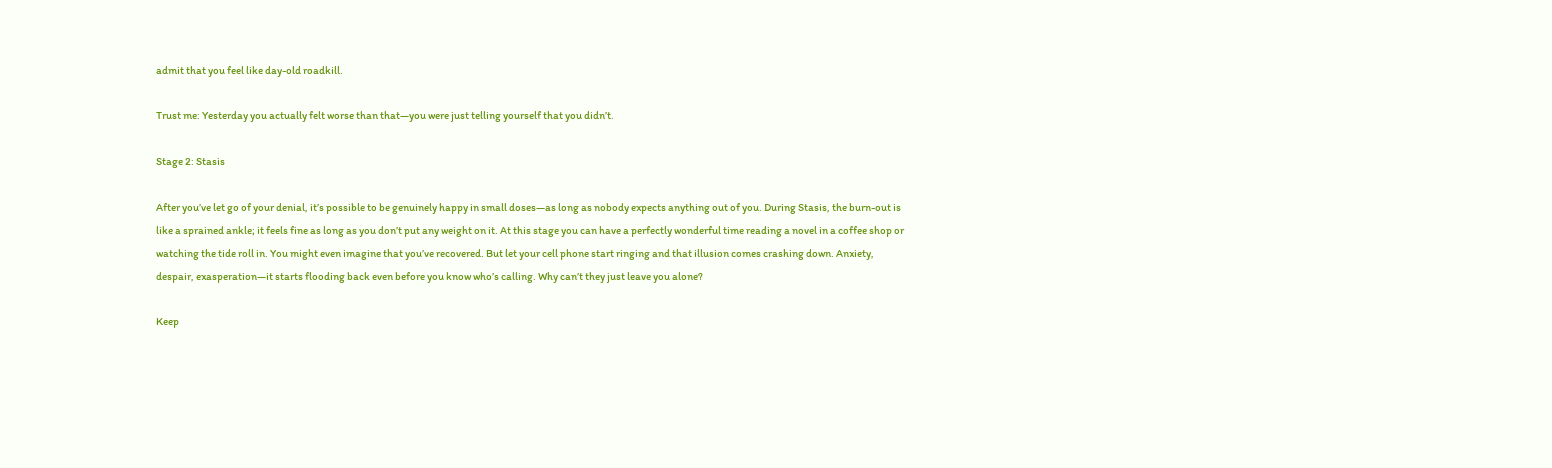admit that you feel like day-old roadkill.

Trust me: Yesterday you actually felt worse than that—you were just telling yourself that you didn’t.

Stage 2: Stasis

After you’ve let go of your denial, it’s possible to be genuinely happy in small doses—as long as nobody expects anything out of you. During Stasis, the burn-out is like a sprained ankle; it feels fine as long as you don’t put any weight on it. At this stage you can have a perfectly wonderful time reading a novel in a coffee shop or watching the tide roll in. You might even imagine that you’ve recovered. But let your cell phone start ringing and that illusion comes crashing down. Anxiety, despair, exasperation—it starts flooding back even before you know who’s calling. Why can’t they just leave you alone?

Keep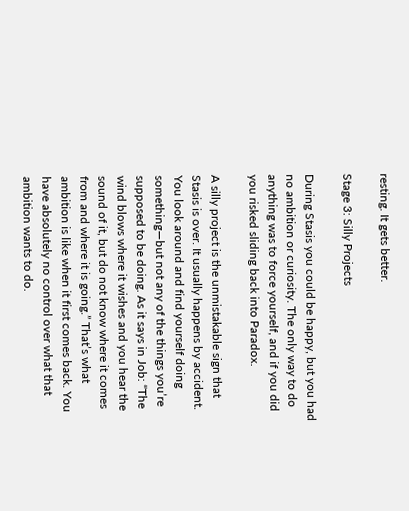resting. It gets better.

Stage 3: Silly Projects

During Stasis you could be happy, but you had no ambition or curiosity. The only way to do anything was to force yourself, and if you did you risked sliding back into Paradox.

A silly project is the unmistakable sign that Stasis is over. It usually happens by accident. You look around and find yourself doing something—but not any of the things you’re supposed to be doing. As it says in Job: “The wind blows where it wishes and you hear the sound of it, but do not know where it comes from and where it is going.” That’s what ambition is like when it first comes back. You have absolutely no control over what that ambition wants to do.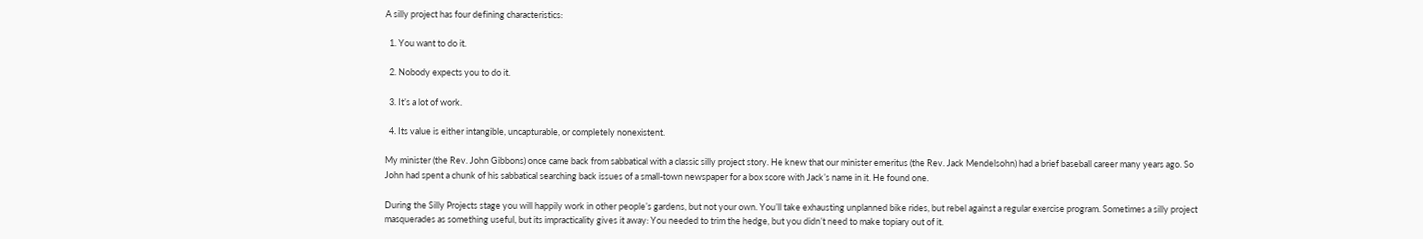A silly project has four defining characteristics:

  1. You want to do it.

  2. Nobody expects you to do it.

  3. It’s a lot of work.

  4. Its value is either intangible, uncapturable, or completely nonexistent.

My minister (the Rev. John Gibbons) once came back from sabbatical with a classic silly project story. He knew that our minister emeritus (the Rev. Jack Mendelsohn) had a brief baseball career many years ago. So John had spent a chunk of his sabbatical searching back issues of a small-town newspaper for a box score with Jack’s name in it. He found one.

During the Silly Projects stage you will happily work in other people’s gardens, but not your own. You’ll take exhausting unplanned bike rides, but rebel against a regular exercise program. Sometimes a silly project masquerades as something useful, but its impracticality gives it away: You needed to trim the hedge, but you didn’t need to make topiary out of it.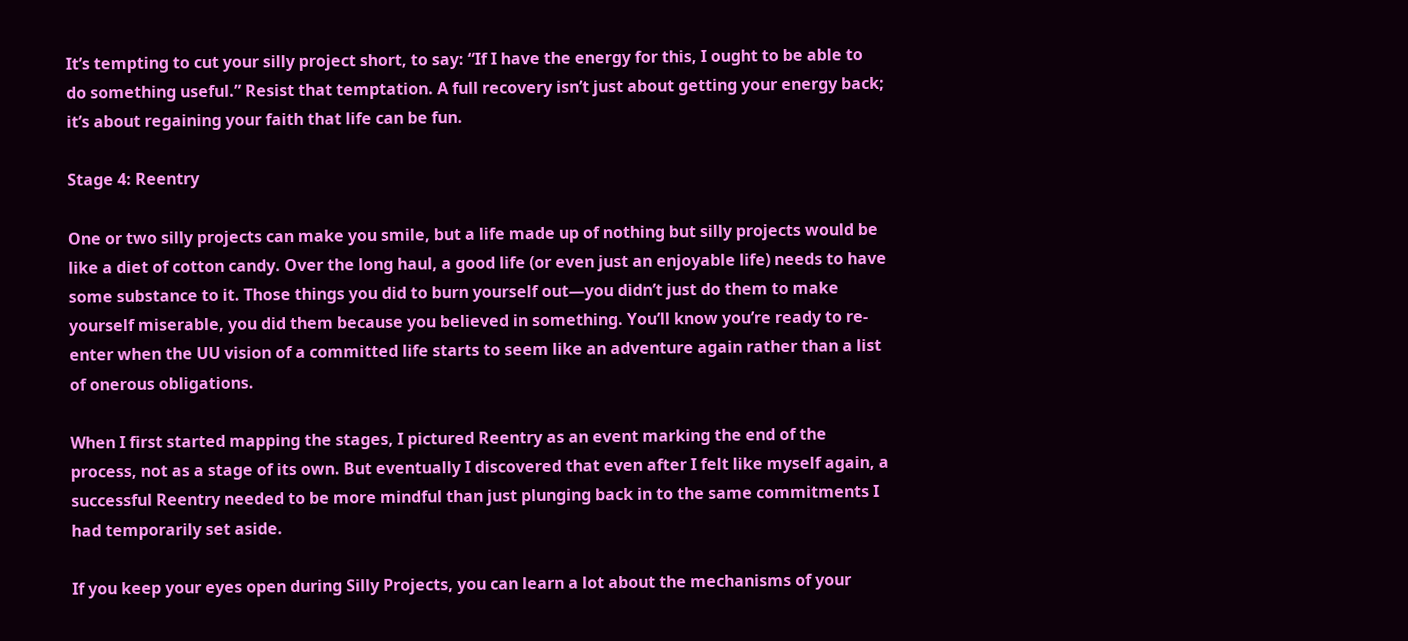It’s tempting to cut your silly project short, to say: “If I have the energy for this, I ought to be able to do something useful.” Resist that temptation. A full recovery isn’t just about getting your energy back; it’s about regaining your faith that life can be fun.

Stage 4: Reentry

One or two silly projects can make you smile, but a life made up of nothing but silly projects would be like a diet of cotton candy. Over the long haul, a good life (or even just an enjoyable life) needs to have some substance to it. Those things you did to burn yourself out—you didn’t just do them to make yourself miserable, you did them because you believed in something. You’ll know you’re ready to re-enter when the UU vision of a committed life starts to seem like an adventure again rather than a list of onerous obligations.

When I first started mapping the stages, I pictured Reentry as an event marking the end of the process, not as a stage of its own. But eventually I discovered that even after I felt like myself again, a successful Reentry needed to be more mindful than just plunging back in to the same commitments I had temporarily set aside.

If you keep your eyes open during Silly Projects, you can learn a lot about the mechanisms of your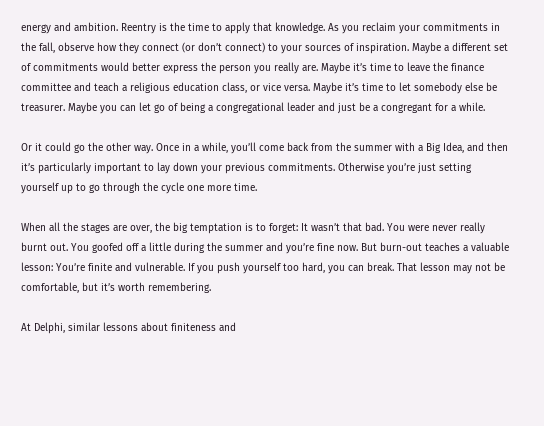energy and ambition. Reentry is the time to apply that knowledge. As you reclaim your commitments in the fall, observe how they connect (or don’t connect) to your sources of inspiration. Maybe a different set of commitments would better express the person you really are. Maybe it’s time to leave the finance committee and teach a religious education class, or vice versa. Maybe it’s time to let somebody else be treasurer. Maybe you can let go of being a congregational leader and just be a congregant for a while.

Or it could go the other way. Once in a while, you’ll come back from the summer with a Big Idea, and then it’s particularly important to lay down your previous commitments. Otherwise you’re just setting yourself up to go through the cycle one more time.

When all the stages are over, the big temptation is to forget: It wasn’t that bad. You were never really burnt out. You goofed off a little during the summer and you’re fine now. But burn-out teaches a valuable lesson: You’re finite and vulnerable. If you push yourself too hard, you can break. That lesson may not be comfortable, but it’s worth remembering.

At Delphi, similar lessons about finiteness and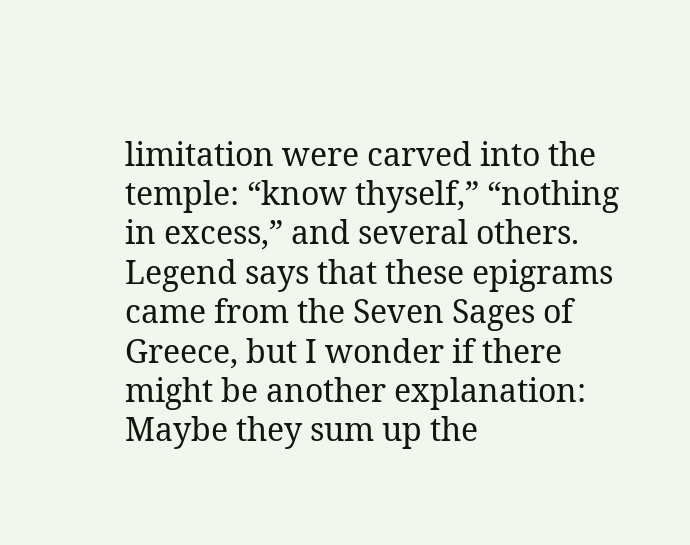limitation were carved into the temple: “know thyself,” “nothing in excess,” and several others. Legend says that these epigrams came from the Seven Sages of Greece, but I wonder if there might be another explanation: Maybe they sum up the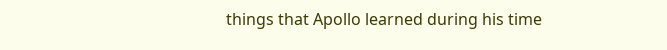things that Apollo learned during his time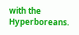with the Hyperboreans.